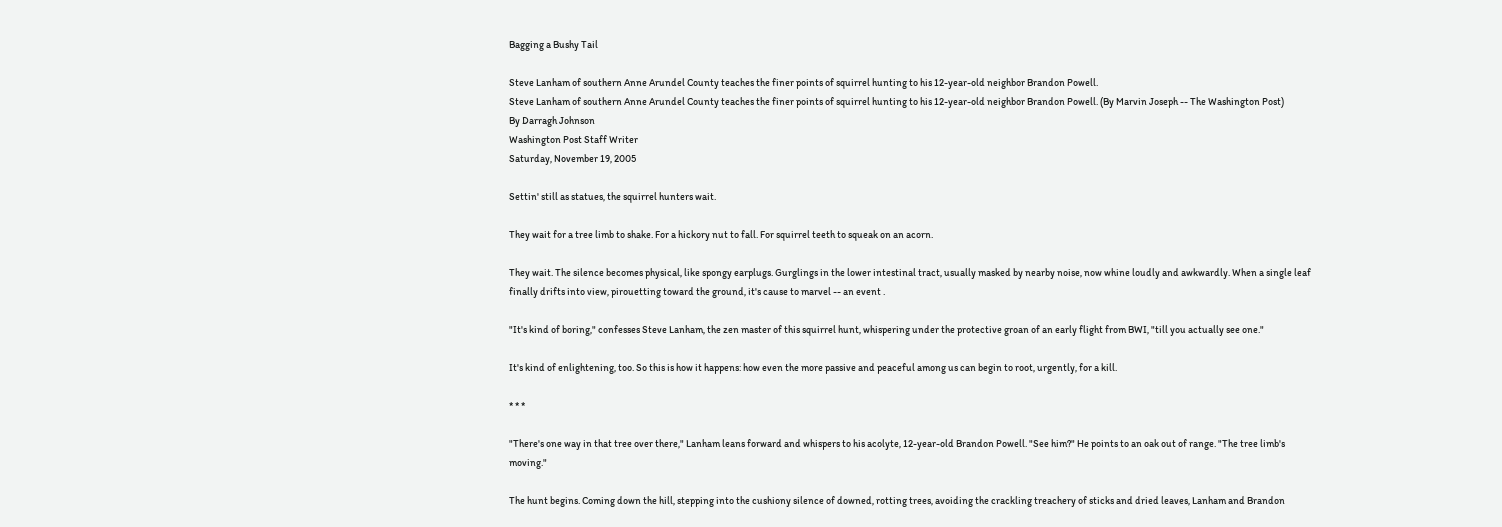Bagging a Bushy Tail

Steve Lanham of southern Anne Arundel County teaches the finer points of squirrel hunting to his 12-year-old neighbor Brandon Powell.
Steve Lanham of southern Anne Arundel County teaches the finer points of squirrel hunting to his 12-year-old neighbor Brandon Powell. (By Marvin Joseph -- The Washington Post)
By Darragh Johnson
Washington Post Staff Writer
Saturday, November 19, 2005

Settin' still as statues, the squirrel hunters wait.

They wait for a tree limb to shake. For a hickory nut to fall. For squirrel teeth to squeak on an acorn.

They wait. The silence becomes physical, like spongy earplugs. Gurglings in the lower intestinal tract, usually masked by nearby noise, now whine loudly and awkwardly. When a single leaf finally drifts into view, pirouetting toward the ground, it's cause to marvel -- an event .

"It's kind of boring," confesses Steve Lanham, the zen master of this squirrel hunt, whispering under the protective groan of an early flight from BWI, "till you actually see one."

It's kind of enlightening, too. So this is how it happens: how even the more passive and peaceful among us can begin to root, urgently, for a kill.

* * *

"There's one way in that tree over there," Lanham leans forward and whispers to his acolyte, 12-year-old Brandon Powell. "See him?" He points to an oak out of range. "The tree limb's moving."

The hunt begins. Coming down the hill, stepping into the cushiony silence of downed, rotting trees, avoiding the crackling treachery of sticks and dried leaves, Lanham and Brandon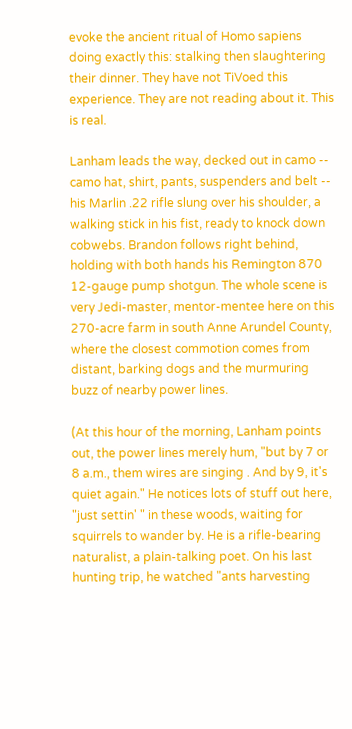evoke the ancient ritual of Homo sapiens doing exactly this: stalking then slaughtering their dinner. They have not TiVoed this experience. They are not reading about it. This is real.

Lanham leads the way, decked out in camo -- camo hat, shirt, pants, suspenders and belt -- his Marlin .22 rifle slung over his shoulder, a walking stick in his fist, ready to knock down cobwebs. Brandon follows right behind, holding with both hands his Remington 870 12-gauge pump shotgun. The whole scene is very Jedi-master, mentor-mentee here on this 270-acre farm in south Anne Arundel County, where the closest commotion comes from distant, barking dogs and the murmuring buzz of nearby power lines.

(At this hour of the morning, Lanham points out, the power lines merely hum, "but by 7 or 8 a.m., them wires are singing . And by 9, it's quiet again." He notices lots of stuff out here, "just settin' " in these woods, waiting for squirrels to wander by. He is a rifle-bearing naturalist, a plain-talking poet. On his last hunting trip, he watched "ants harvesting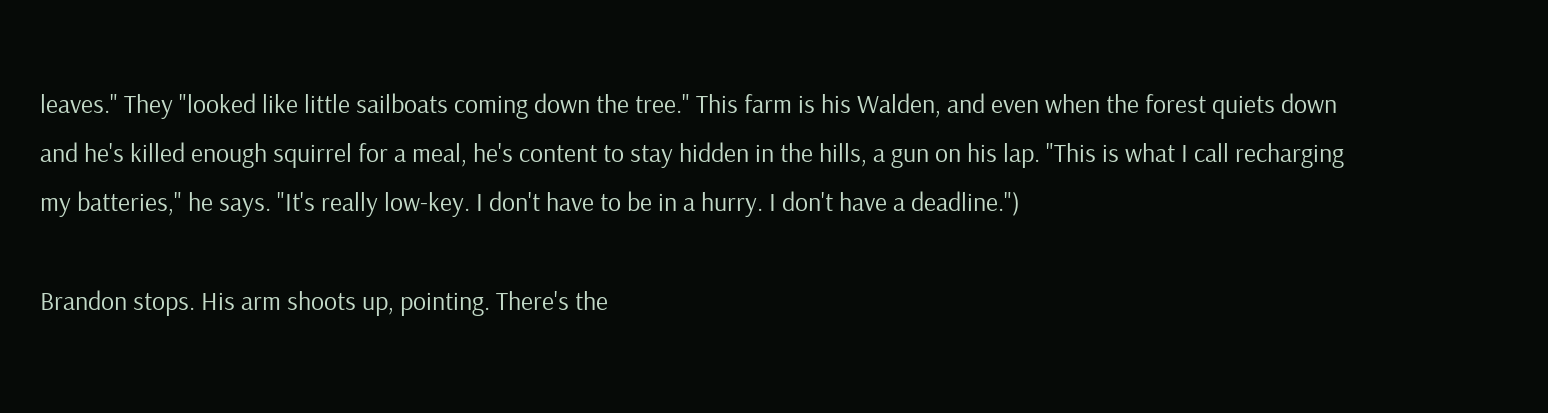leaves." They "looked like little sailboats coming down the tree." This farm is his Walden, and even when the forest quiets down and he's killed enough squirrel for a meal, he's content to stay hidden in the hills, a gun on his lap. "This is what I call recharging my batteries," he says. "It's really low-key. I don't have to be in a hurry. I don't have a deadline.")

Brandon stops. His arm shoots up, pointing. There's the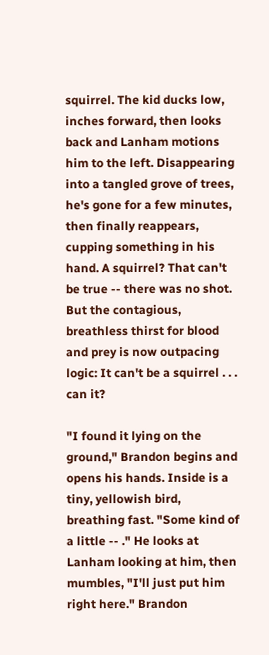squirrel. The kid ducks low, inches forward, then looks back and Lanham motions him to the left. Disappearing into a tangled grove of trees, he's gone for a few minutes, then finally reappears, cupping something in his hand. A squirrel? That can't be true -- there was no shot. But the contagious, breathless thirst for blood and prey is now outpacing logic: It can't be a squirrel . . . can it?

"I found it lying on the ground," Brandon begins and opens his hands. Inside is a tiny, yellowish bird, breathing fast. "Some kind of a little -- ." He looks at Lanham looking at him, then mumbles, "I'll just put him right here." Brandon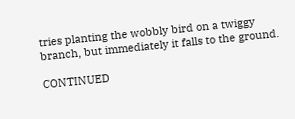tries planting the wobbly bird on a twiggy branch, but immediately it falls to the ground.

CONTINUED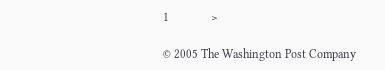1              >

© 2005 The Washington Post Company